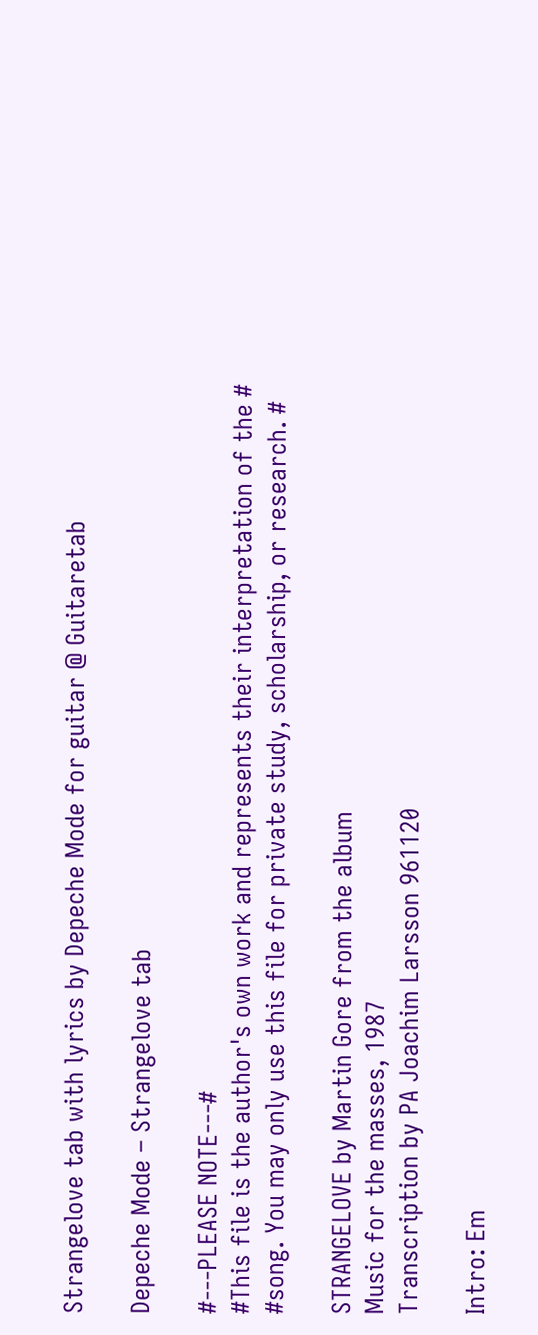Strangelove tab with lyrics by Depeche Mode for guitar @ Guitaretab

Depeche Mode – Strangelove tab

#---PLEASE NOTE---#
#This file is the author's own work and represents their interpretation of the #
#song. You may only use this file for private study, scholarship, or research. #

STRANGELOVE by Martin Gore from the album
Music for the masses, 1987
Transcription by PA Joachim Larsson 961120

Intro: Em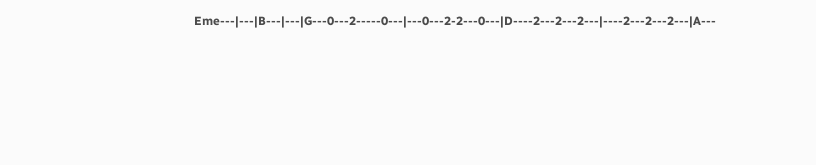Eme---|---|B---|---|G---0---2-----0---|---0---2-2---0---|D----2---2---2---|----2---2---2---|A---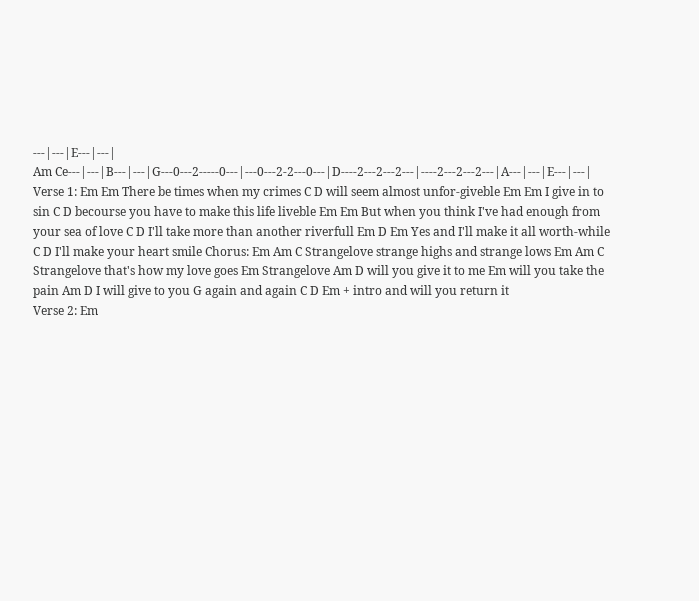---|---|E---|---|
Am Ce---|---|B---|---|G---0---2-----0---|---0---2-2---0---|D----2---2---2---|----2---2---2---|A---|---|E---|---|
Verse 1: Em Em There be times when my crimes C D will seem almost unfor-giveble Em Em I give in to sin C D becourse you have to make this life liveble Em Em But when you think I've had enough from your sea of love C D I'll take more than another riverfull Em D Em Yes and I'll make it all worth-while C D I'll make your heart smile Chorus: Em Am C Strangelove strange highs and strange lows Em Am C Strangelove that's how my love goes Em Strangelove Am D will you give it to me Em will you take the pain Am D I will give to you G again and again C D Em + intro and will you return it
Verse 2: Em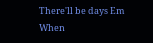There'll be days Em When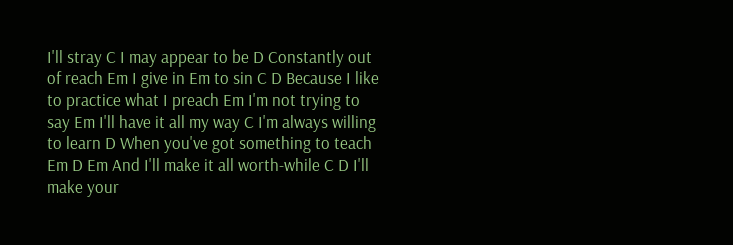I'll stray C I may appear to be D Constantly out of reach Em I give in Em to sin C D Because I like to practice what I preach Em I'm not trying to say Em I'll have it all my way C I'm always willing to learn D When you've got something to teach Em D Em And I'll make it all worth-while C D I'll make your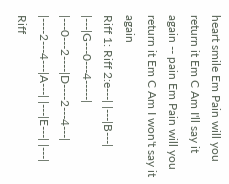heart smile Em Pain will you return it Em C Am I'll say it again -- pain Em Pain will you return it Em C Am I won't say it again
Riff 1: Riff 2:e---| |---|B---| |---|G---0---4-----| |---0---2----|D----2---4---| |----2---4---|A---| |---|E---| |---|
Riff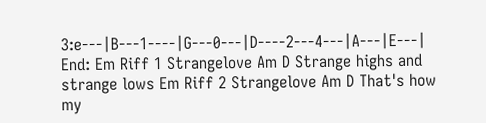3:e---|B---1----|G---0---|D----2---4---|A---|E---|
End: Em Riff 1 Strangelove Am D Strange highs and strange lows Em Riff 2 Strangelove Am D That's how my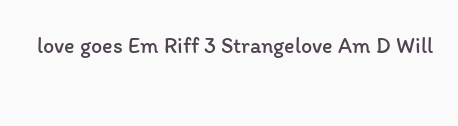love goes Em Riff 3 Strangelove Am D Will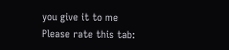you give it to me
Please rate this tab: